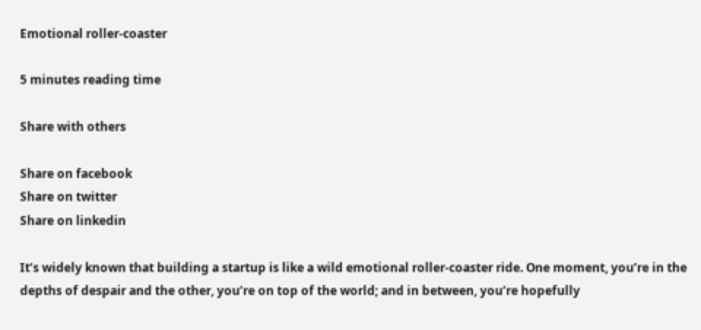Emotional roller-coaster

5 minutes reading time

Share with others

Share on facebook
Share on twitter
Share on linkedin

It’s widely known that building a startup is like a wild emotional roller-coaster ride. One moment, you’re in the depths of despair and the other, you’re on top of the world; and in between, you’re hopefully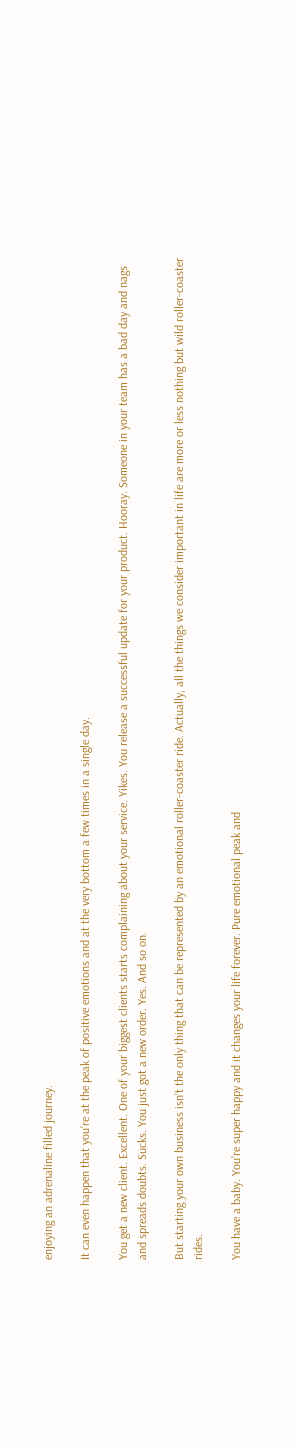enjoying an adrenaline filled journey.

It can even happen that you’re at the peak of positive emotions and at the very bottom a few times in a single day.

You get a new client. Excellent. One of your biggest clients starts complaining about your service. Yikes. You release a successful update for your product. Hooray. Someone in your team has a bad day and nags and spreads doubts. Sucks. You just got a new order. Yes. And so on.

But starting your own business isn’t the only thing that can be represented by an emotional roller-coaster ride. Actually, all the things we consider important in life are more or less nothing but wild roller-coaster rides.

You have a baby. You’re super happy and it changes your life forever. Pure emotional peak and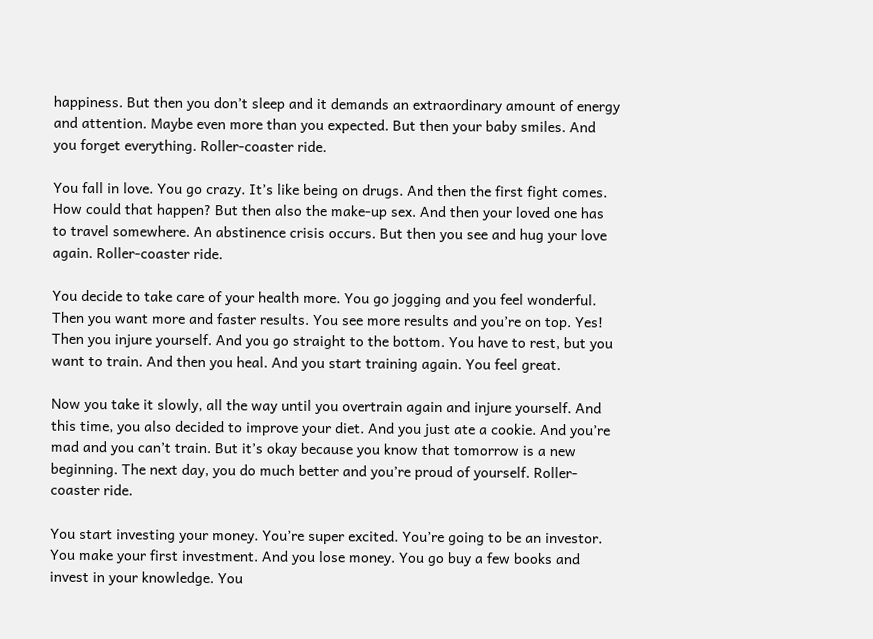happiness. But then you don’t sleep and it demands an extraordinary amount of energy and attention. Maybe even more than you expected. But then your baby smiles. And you forget everything. Roller-coaster ride.

You fall in love. You go crazy. It’s like being on drugs. And then the first fight comes. How could that happen? But then also the make-up sex. And then your loved one has to travel somewhere. An abstinence crisis occurs. But then you see and hug your love again. Roller-coaster ride.

You decide to take care of your health more. You go jogging and you feel wonderful. Then you want more and faster results. You see more results and you’re on top. Yes! Then you injure yourself. And you go straight to the bottom. You have to rest, but you want to train. And then you heal. And you start training again. You feel great.

Now you take it slowly, all the way until you overtrain again and injure yourself. And this time, you also decided to improve your diet. And you just ate a cookie. And you’re mad and you can’t train. But it’s okay because you know that tomorrow is a new beginning. The next day, you do much better and you’re proud of yourself. Roller-coaster ride.

You start investing your money. You’re super excited. You’re going to be an investor. You make your first investment. And you lose money. You go buy a few books and invest in your knowledge. You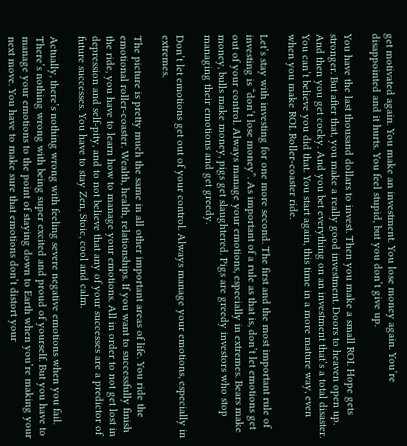get motivated again. You make an investment. You lose money again. You’re disappointed and it hurts. You feel stupid, but you don’t give up.

You have the last thousand dollars to invest. Then you make a small ROI. Hope gets stronger. But after that, you make a really good investment. Doors to heaven open up. And then you get cocky. And you bet everything on an investment that’s a total disaster. You can’t believe you did that. You start again, this time in a more mature way, even when you make ROI. Roller-coaster ride.

Let’s stay with investing for one more second. The first and the most important rule of investing is “don’t lose money”. As important of a rule as that is, don’t let emotions get out of your control. Always manage your emotions, especially in extremes. Bears make money, bulls make money, pigs get slaughtered. Pigs are greedy investors who stop managing their emotions and get greedy.

Don’t let emotions get out of your control. Always manage your emotions, especially in extremes.

The picture is pretty much the same in all other important areas of life. You ride the emotional roller-coaster. Wealth, health, relationships. If you want to successfully finish the ride, you have to learn how to manage your emotions. All in order to not get lost in depression and self-pity, and to not believe that any of your successes are a predictor of future successes. You have to stay Zen, Stoic, cool and calm.

Actually, there’s nothing wrong with feeling severe negative emotions when you fail. There’s nothing wrong with being super excited and proud of yourself. But you have to manage your emotions to the point of staying down to Earth when you’re making your next move. You have to make sure that emotions don’t distort your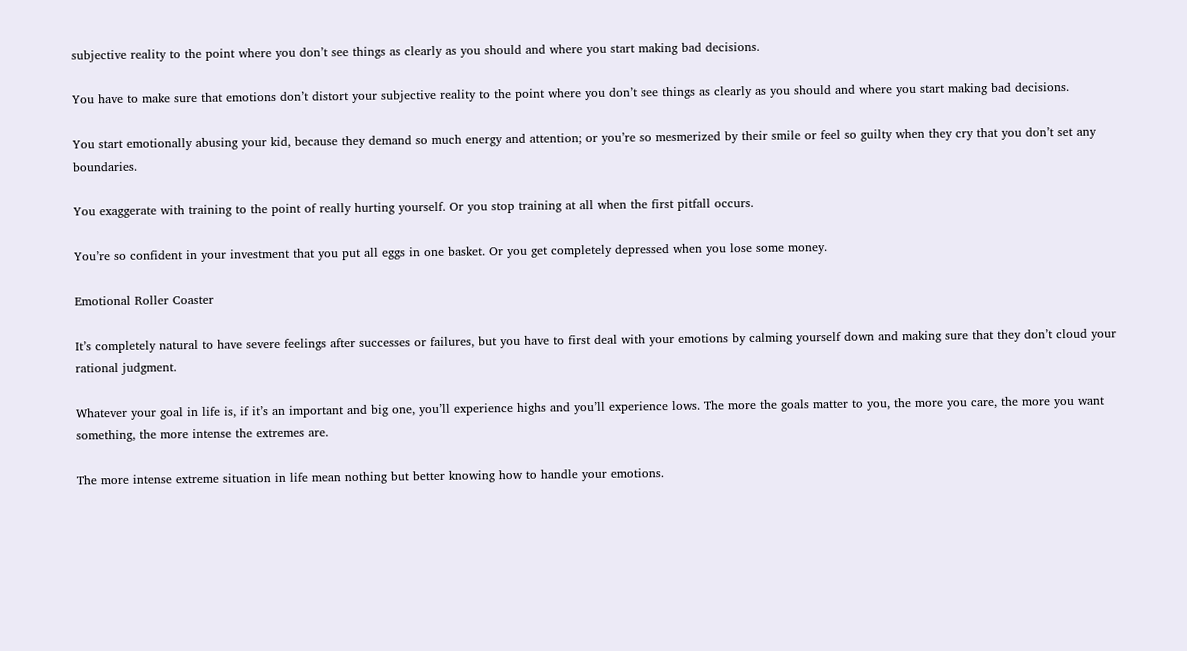subjective reality to the point where you don’t see things as clearly as you should and where you start making bad decisions.

You have to make sure that emotions don’t distort your subjective reality to the point where you don’t see things as clearly as you should and where you start making bad decisions.

You start emotionally abusing your kid, because they demand so much energy and attention; or you’re so mesmerized by their smile or feel so guilty when they cry that you don’t set any boundaries.

You exaggerate with training to the point of really hurting yourself. Or you stop training at all when the first pitfall occurs.

You’re so confident in your investment that you put all eggs in one basket. Or you get completely depressed when you lose some money.

Emotional Roller Coaster

It’s completely natural to have severe feelings after successes or failures, but you have to first deal with your emotions by calming yourself down and making sure that they don’t cloud your rational judgment.

Whatever your goal in life is, if it’s an important and big one, you’ll experience highs and you’ll experience lows. The more the goals matter to you, the more you care, the more you want something, the more intense the extremes are.

The more intense extreme situation in life mean nothing but better knowing how to handle your emotions.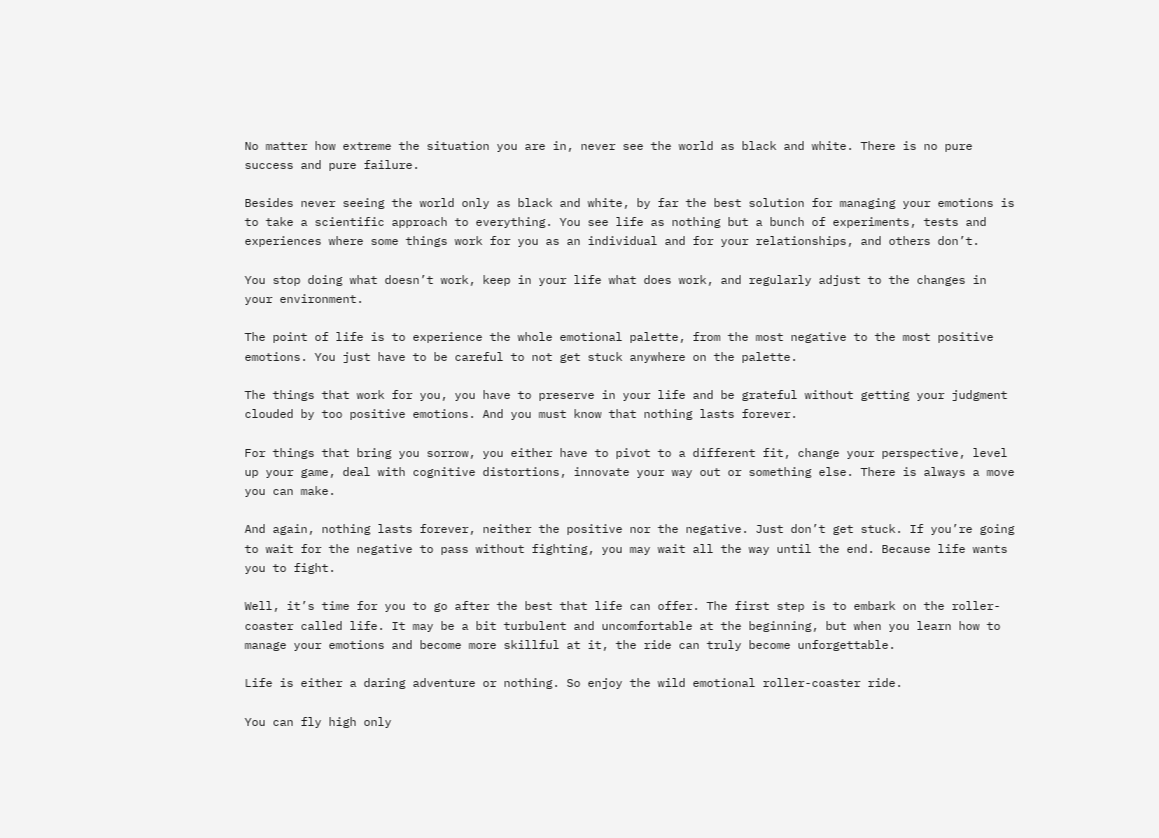No matter how extreme the situation you are in, never see the world as black and white. There is no pure success and pure failure.

Besides never seeing the world only as black and white, by far the best solution for managing your emotions is to take a scientific approach to everything. You see life as nothing but a bunch of experiments, tests and experiences where some things work for you as an individual and for your relationships, and others don’t.

You stop doing what doesn’t work, keep in your life what does work, and regularly adjust to the changes in your environment.

The point of life is to experience the whole emotional palette, from the most negative to the most positive emotions. You just have to be careful to not get stuck anywhere on the palette.

The things that work for you, you have to preserve in your life and be grateful without getting your judgment clouded by too positive emotions. And you must know that nothing lasts forever.

For things that bring you sorrow, you either have to pivot to a different fit, change your perspective, level up your game, deal with cognitive distortions, innovate your way out or something else. There is always a move you can make.

And again, nothing lasts forever, neither the positive nor the negative. Just don’t get stuck. If you’re going to wait for the negative to pass without fighting, you may wait all the way until the end. Because life wants you to fight.

Well, it’s time for you to go after the best that life can offer. The first step is to embark on the roller-coaster called life. It may be a bit turbulent and uncomfortable at the beginning, but when you learn how to manage your emotions and become more skillful at it, the ride can truly become unforgettable.

Life is either a daring adventure or nothing. So enjoy the wild emotional roller-coaster ride.

You can fly high only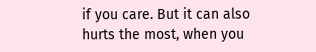if you care. But it can also hurts the most, when you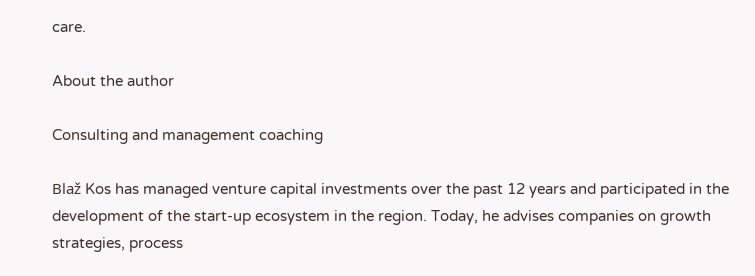care.

About the author

Consulting and management coaching

Blaž Kos has managed venture capital investments over the past 12 years and participated in the development of the start-up ecosystem in the region. Today, he advises companies on growth strategies, process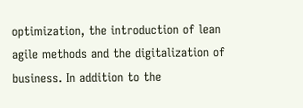optimization, the introduction of lean agile methods and the digitalization of business. In addition to the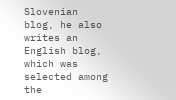Slovenian blog, he also writes an English blog, which was selected among the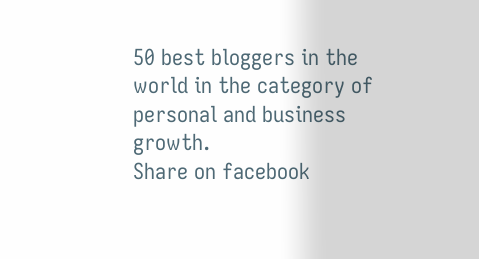50 best bloggers in the world in the category of personal and business growth.
Share on facebook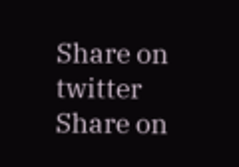Share on twitter
Share on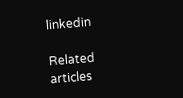linkedin

Related articles